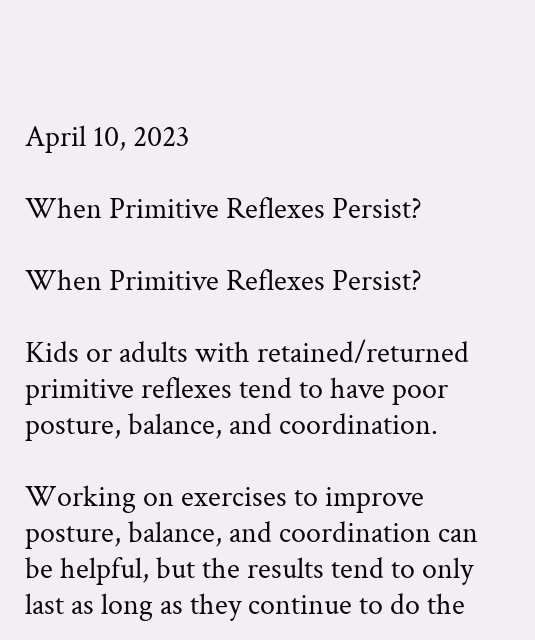April 10, 2023

When Primitive Reflexes Persist?

When Primitive Reflexes Persist?

Kids or adults with retained/returned primitive reflexes tend to have poor posture, balance, and coordination.

Working on exercises to improve posture, balance, and coordination can be helpful, but the results tend to only last as long as they continue to do the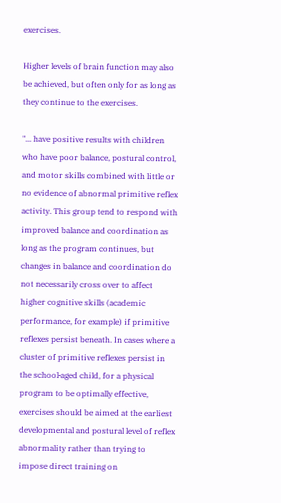exercises.

Higher levels of brain function may also be achieved, but often only for as long as they continue to the exercises.

"... have positive results with children who have poor balance, postural control, and motor skills combined with little or no evidence of abnormal primitive reflex activity. This group tend to respond with improved balance and coordination as long as the program continues, but changes in balance and coordination do not necessarily cross over to affect higher cognitive skills (academic performance, for example) if primitive reflexes persist beneath. In cases where a cluster of primitive reflexes persist in the school‐aged child, for a physical program to be optimally effective, exercises should be aimed at the earliest developmental and postural level of reflex abnormality rather than trying to impose direct training on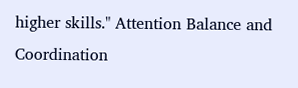higher skills." Attention Balance and Coordination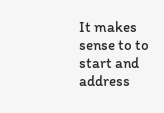It makes sense to to start and address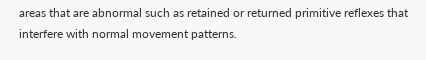areas that are abnormal such as retained or returned primitive reflexes that interfere with normal movement patterns.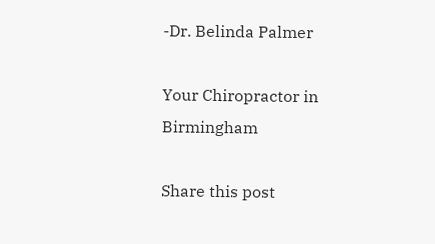-Dr. Belinda Palmer

Your Chiropractor in Birmingham

Share this post